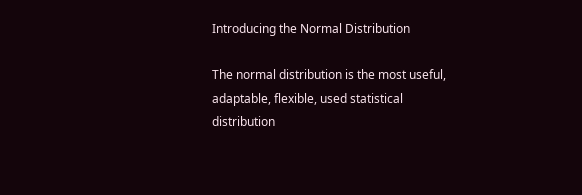Introducing the Normal Distribution

The normal distribution is the most useful, adaptable, flexible, used statistical distribution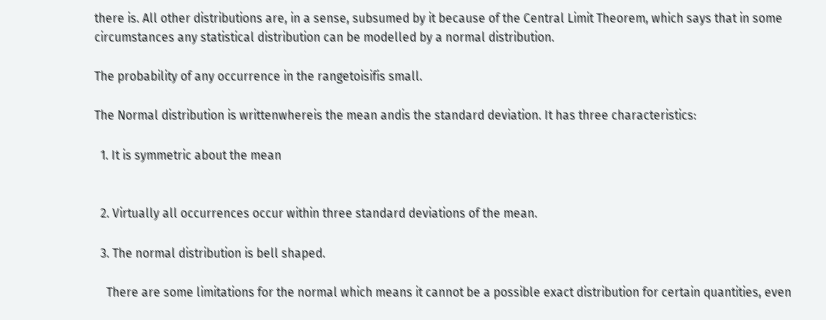there is. All other distributions are, in a sense, subsumed by it because of the Central Limit Theorem, which says that in some circumstances any statistical distribution can be modelled by a normal distribution.

The probability of any occurrence in the rangetoisifis small.

The Normal distribution is writtenwhereis the mean andis the standard deviation. It has three characteristics:

  1. It is symmetric about the mean


  2. Virtually all occurrences occur within three standard deviations of the mean.

  3. The normal distribution is bell shaped.

    There are some limitations for the normal which means it cannot be a possible exact distribution for certain quantities, even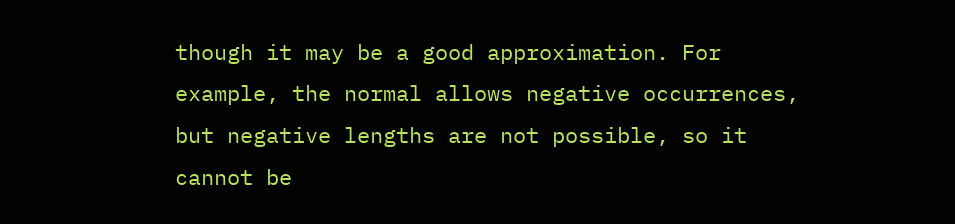though it may be a good approximation. For example, the normal allows negative occurrences, but negative lengths are not possible, so it cannot be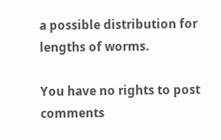a possible distribution for lengths of worms.

You have no rights to post comments